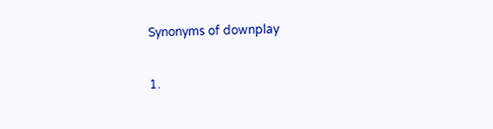Synonyms of downplay


1.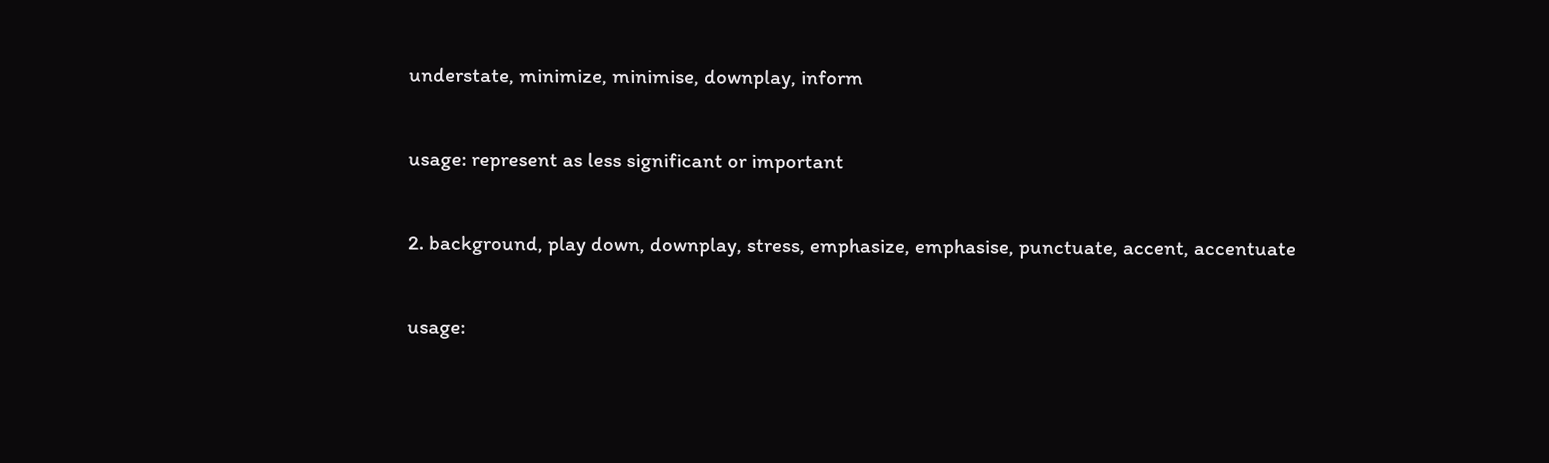understate, minimize, minimise, downplay, inform

usage: represent as less significant or important

2. background, play down, downplay, stress, emphasize, emphasise, punctuate, accent, accentuate

usage: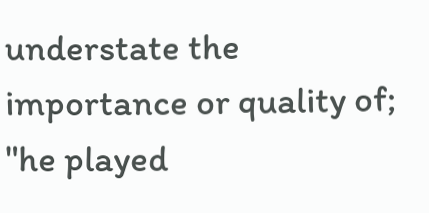understate the importance or quality of; "he played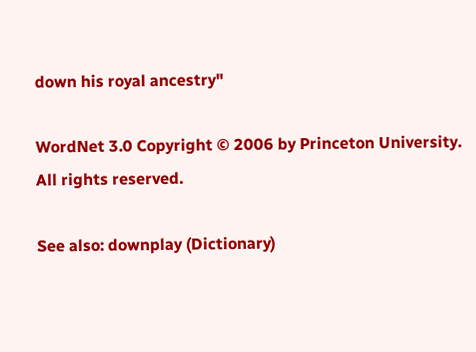down his royal ancestry"

WordNet 3.0 Copyright © 2006 by Princeton University.
All rights reserved.

See also: downplay (Dictionary)